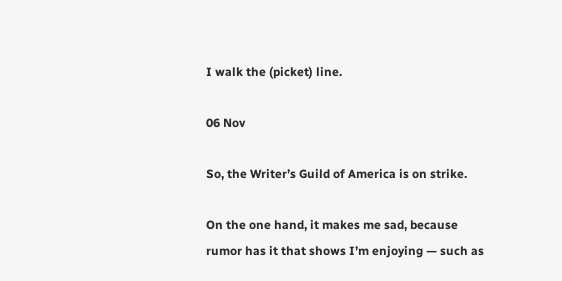I walk the (picket) line.

06 Nov

So, the Writer’s Guild of America is on strike.

On the one hand, it makes me sad, because rumor has it that shows I’m enjoying — such as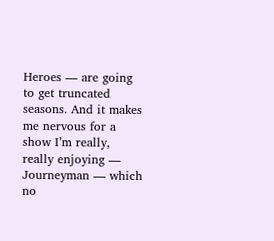Heroes — are going to get truncated seasons. And it makes me nervous for a show I’m really, really enjoying — Journeyman — which no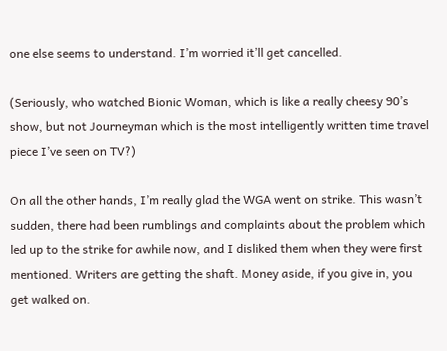one else seems to understand. I’m worried it’ll get cancelled.

(Seriously, who watched Bionic Woman, which is like a really cheesy 90’s show, but not Journeyman which is the most intelligently written time travel piece I’ve seen on TV?)

On all the other hands, I’m really glad the WGA went on strike. This wasn’t sudden, there had been rumblings and complaints about the problem which led up to the strike for awhile now, and I disliked them when they were first mentioned. Writers are getting the shaft. Money aside, if you give in, you get walked on.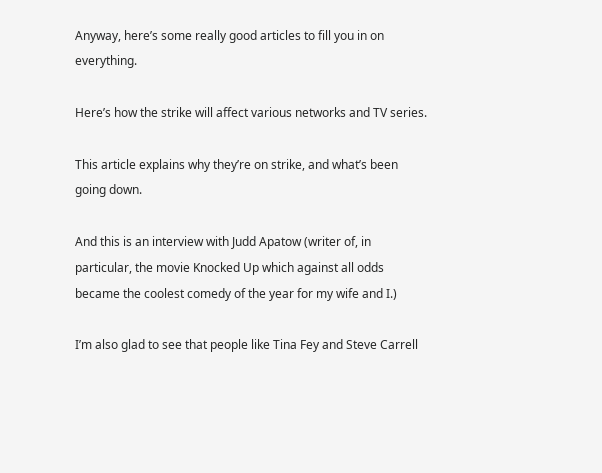Anyway, here’s some really good articles to fill you in on everything.

Here’s how the strike will affect various networks and TV series.

This article explains why they’re on strike, and what’s been going down.

And this is an interview with Judd Apatow (writer of, in particular, the movie Knocked Up which against all odds became the coolest comedy of the year for my wife and I.)

I’m also glad to see that people like Tina Fey and Steve Carrell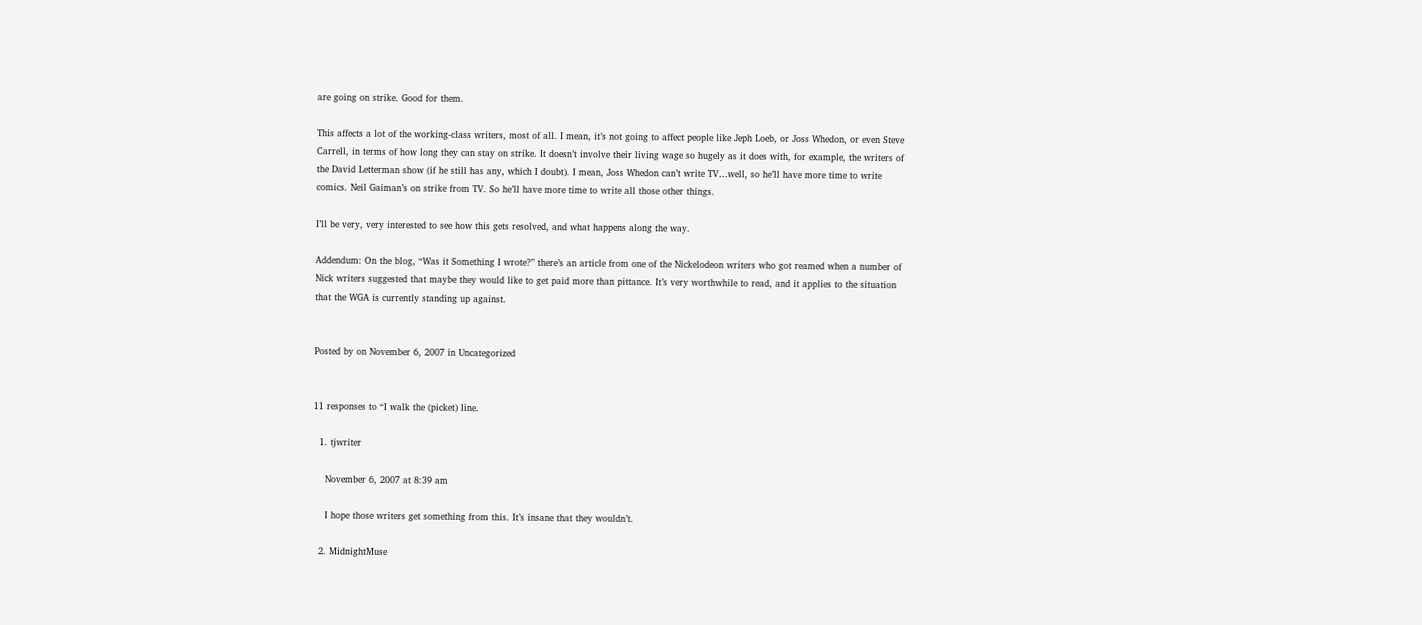are going on strike. Good for them.

This affects a lot of the working-class writers, most of all. I mean, it’s not going to affect people like Jeph Loeb, or Joss Whedon, or even Steve Carrell, in terms of how long they can stay on strike. It doesn’t involve their living wage so hugely as it does with, for example, the writers of the David Letterman show (if he still has any, which I doubt). I mean, Joss Whedon can’t write TV…well, so he’ll have more time to write comics. Neil Gaiman’s on strike from TV. So he’ll have more time to write all those other things.

I’ll be very, very interested to see how this gets resolved, and what happens along the way.

Addendum: On the blog, “Was it Something I wrote?” there’s an article from one of the Nickelodeon writers who got reamed when a number of Nick writers suggested that maybe they would like to get paid more than pittance. It’s very worthwhile to read, and it applies to the situation that the WGA is currently standing up against.


Posted by on November 6, 2007 in Uncategorized


11 responses to “I walk the (picket) line.

  1. tjwriter

    November 6, 2007 at 8:39 am

    I hope those writers get something from this. It’s insane that they wouldn’t.

  2. MidnightMuse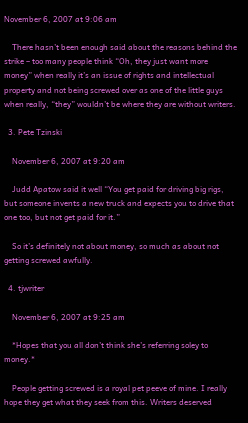November 6, 2007 at 9:06 am

    There hasn’t been enough said about the reasons behind the strike – too many people think “Oh, they just want more money” when really it’s an issue of rights and intellectual property and not being screwed over as one of the little guys when really, “they” wouldn’t be where they are without writers.

  3. Pete Tzinski

    November 6, 2007 at 9:20 am

    Judd Apatow said it well “You get paid for driving big rigs, but someone invents a new truck and expects you to drive that one too, but not get paid for it.”

    So it’s definitely not about money, so much as about not getting screwed awfully.

  4. tjwriter

    November 6, 2007 at 9:25 am

    *Hopes that you all don’t think she’s referring soley to money.*

    People getting screwed is a royal pet peeve of mine. I really hope they get what they seek from this. Writers deserved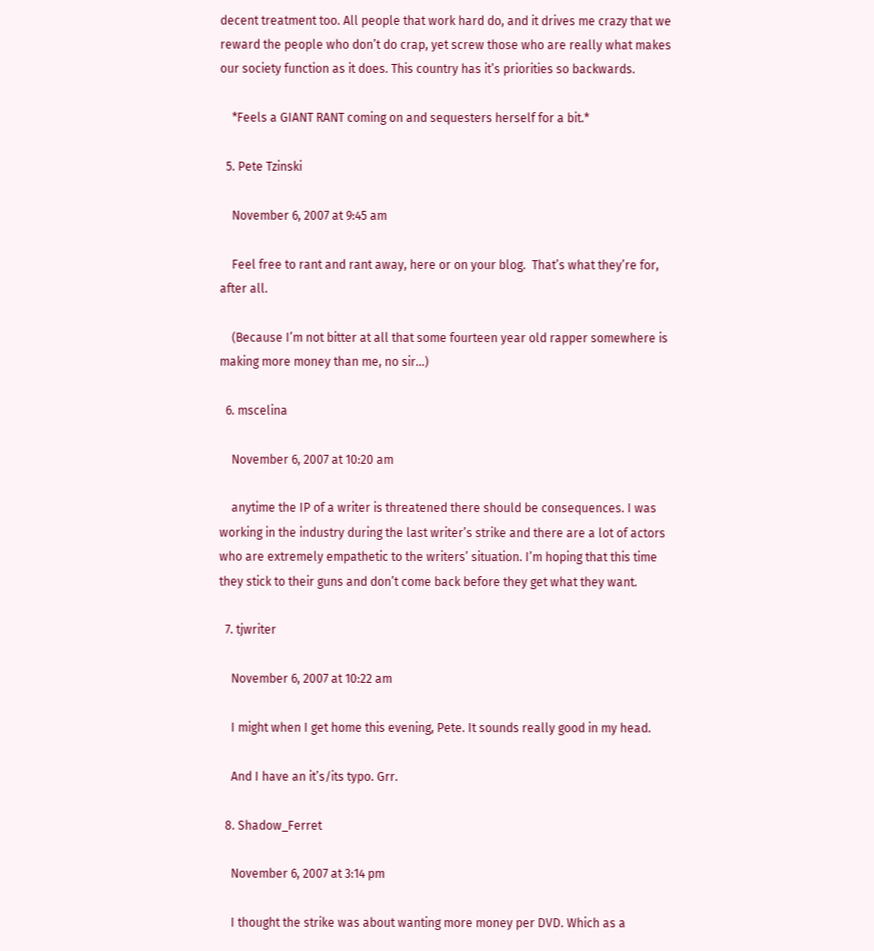decent treatment too. All people that work hard do, and it drives me crazy that we reward the people who don’t do crap, yet screw those who are really what makes our society function as it does. This country has it’s priorities so backwards.

    *Feels a GIANT RANT coming on and sequesters herself for a bit.*

  5. Pete Tzinski

    November 6, 2007 at 9:45 am

    Feel free to rant and rant away, here or on your blog.  That’s what they’re for, after all.

    (Because I’m not bitter at all that some fourteen year old rapper somewhere is making more money than me, no sir…)

  6. mscelina

    November 6, 2007 at 10:20 am

    anytime the IP of a writer is threatened there should be consequences. I was working in the industry during the last writer’s strike and there are a lot of actors who are extremely empathetic to the writers’ situation. I’m hoping that this time they stick to their guns and don’t come back before they get what they want.

  7. tjwriter

    November 6, 2007 at 10:22 am

    I might when I get home this evening, Pete. It sounds really good in my head.

    And I have an it’s/its typo. Grr.

  8. Shadow_Ferret

    November 6, 2007 at 3:14 pm

    I thought the strike was about wanting more money per DVD. Which as a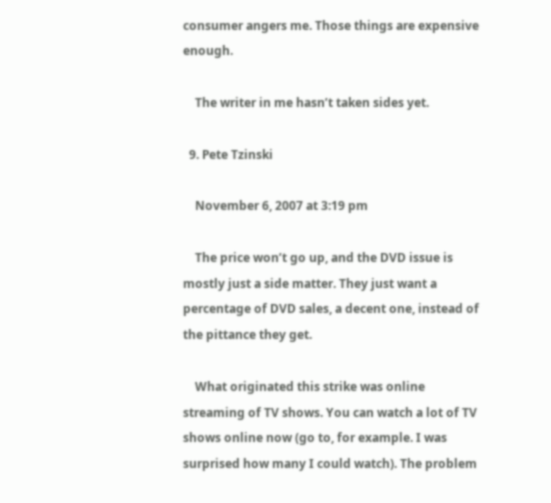consumer angers me. Those things are expensive enough.

    The writer in me hasn’t taken sides yet.

  9. Pete Tzinski

    November 6, 2007 at 3:19 pm

    The price won’t go up, and the DVD issue is mostly just a side matter. They just want a percentage of DVD sales, a decent one, instead of the pittance they get.

    What originated this strike was online streaming of TV shows. You can watch a lot of TV shows online now (go to, for example. I was surprised how many I could watch). The problem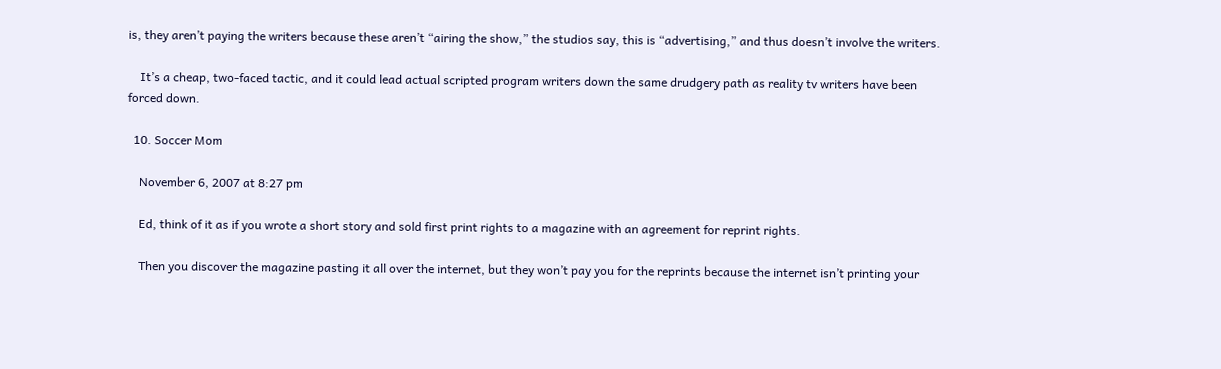is, they aren’t paying the writers because these aren’t “airing the show,” the studios say, this is “advertising,” and thus doesn’t involve the writers.

    It’s a cheap, two-faced tactic, and it could lead actual scripted program writers down the same drudgery path as reality tv writers have been forced down.

  10. Soccer Mom

    November 6, 2007 at 8:27 pm

    Ed, think of it as if you wrote a short story and sold first print rights to a magazine with an agreement for reprint rights.

    Then you discover the magazine pasting it all over the internet, but they won’t pay you for the reprints because the internet isn’t printing your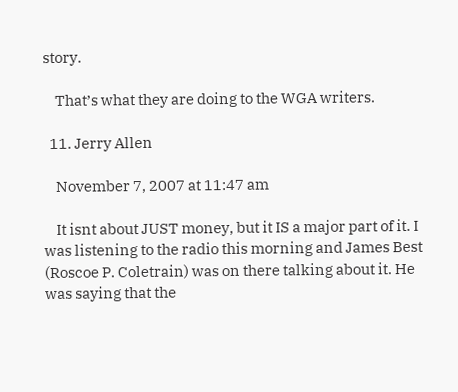story.

    That’s what they are doing to the WGA writers.

  11. Jerry Allen

    November 7, 2007 at 11:47 am

    It isnt about JUST money, but it IS a major part of it. I was listening to the radio this morning and James Best (Roscoe P. Coletrain) was on there talking about it. He was saying that the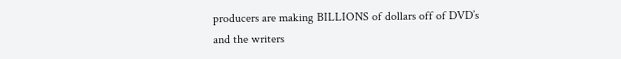producers are making BILLIONS of dollars off of DVD’s and the writers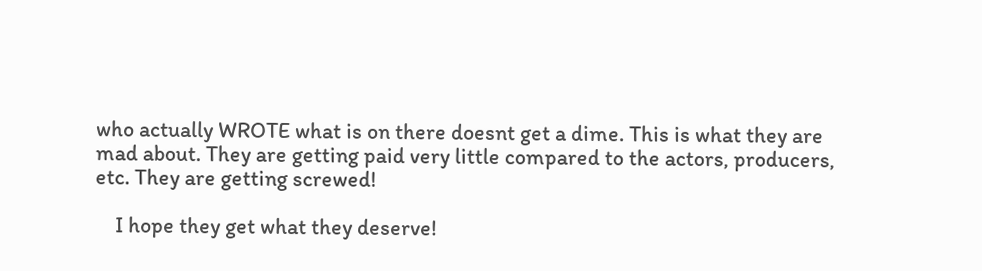who actually WROTE what is on there doesnt get a dime. This is what they are mad about. They are getting paid very little compared to the actors, producers, etc. They are getting screwed!

    I hope they get what they deserve!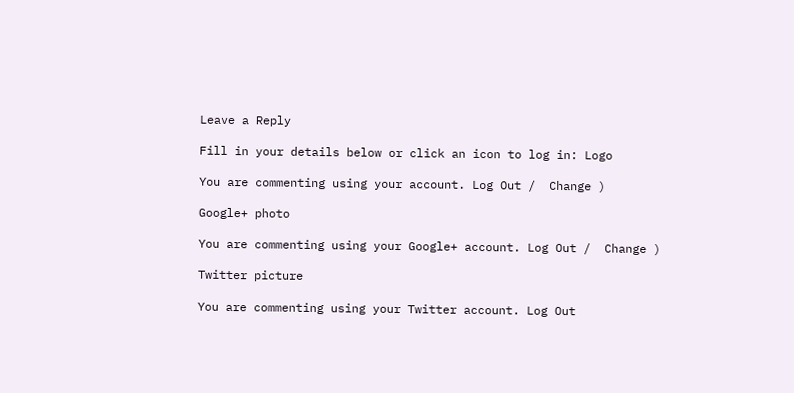Leave a Reply

Fill in your details below or click an icon to log in: Logo

You are commenting using your account. Log Out /  Change )

Google+ photo

You are commenting using your Google+ account. Log Out /  Change )

Twitter picture

You are commenting using your Twitter account. Log Out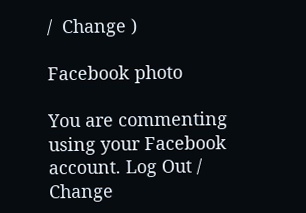/  Change )

Facebook photo

You are commenting using your Facebook account. Log Out /  Change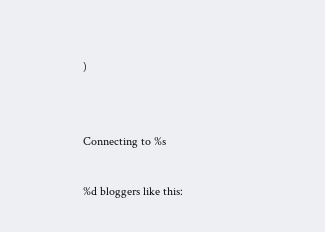)


Connecting to %s

%d bloggers like this: